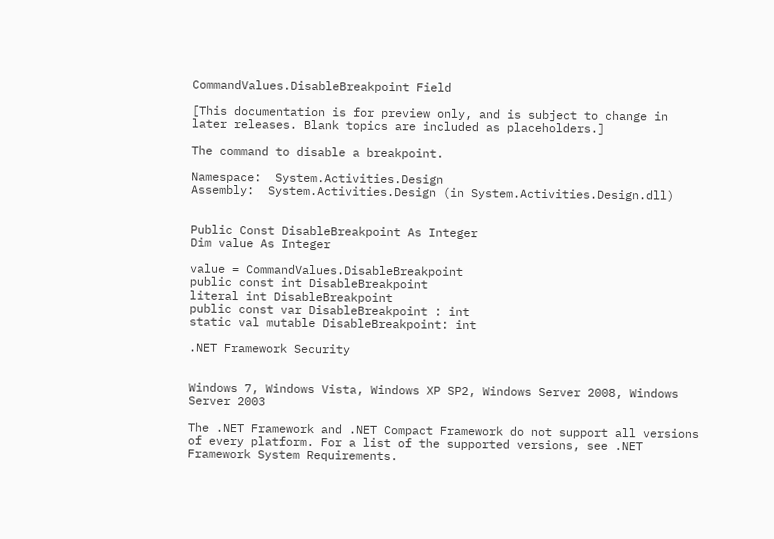CommandValues.DisableBreakpoint Field

[This documentation is for preview only, and is subject to change in later releases. Blank topics are included as placeholders.]

The command to disable a breakpoint.

Namespace:  System.Activities.Design
Assembly:  System.Activities.Design (in System.Activities.Design.dll)


Public Const DisableBreakpoint As Integer
Dim value As Integer

value = CommandValues.DisableBreakpoint
public const int DisableBreakpoint
literal int DisableBreakpoint
public const var DisableBreakpoint : int
static val mutable DisableBreakpoint: int

.NET Framework Security


Windows 7, Windows Vista, Windows XP SP2, Windows Server 2008, Windows Server 2003

The .NET Framework and .NET Compact Framework do not support all versions of every platform. For a list of the supported versions, see .NET Framework System Requirements.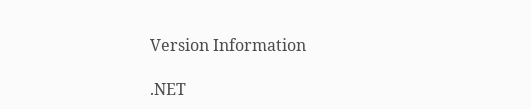Version Information

.NET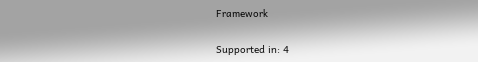Framework

Supported in: 4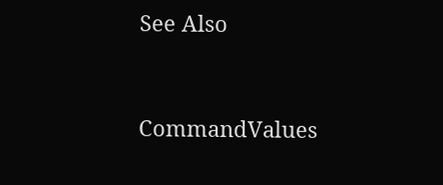See Also


CommandValues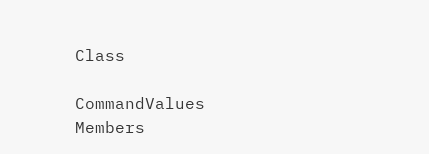Class

CommandValues Members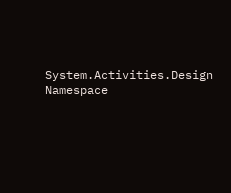System.Activities.Design Namespace